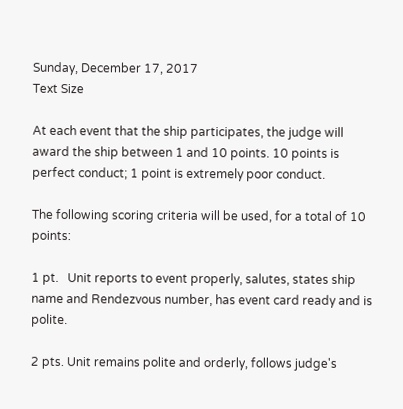Sunday, December 17, 2017
Text Size

At each event that the ship participates, the judge will award the ship between 1 and 10 points. 10 points is perfect conduct; 1 point is extremely poor conduct.

The following scoring criteria will be used, for a total of 10 points:

1 pt.   Unit reports to event properly, salutes, states ship name and Rendezvous number, has event card ready and is polite.

2 pts. Unit remains polite and orderly, follows judge's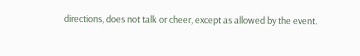directions, does not talk or cheer, except as allowed by the event.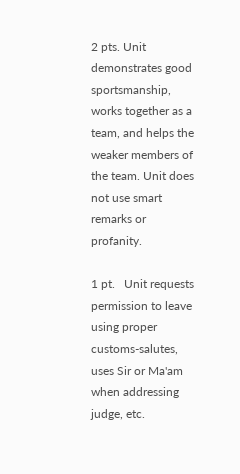2 pts. Unit demonstrates good sportsmanship, works together as a team, and helps the weaker members of the team. Unit does not use smart remarks or profanity.

1 pt.   Unit requests permission to leave using proper customs-salutes, uses Sir or Ma'am when addressing judge, etc.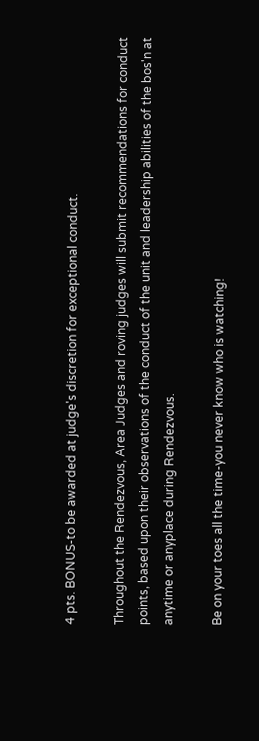4 pts. BONUS-to be awarded at judge's discretion for exceptional conduct.

Throughout the Rendezvous, Area Judges and roving judges will submit recommendations for conduct points, based upon their observations of the conduct of the unit and leadership abilities of the bos'n at anytime or anyplace during Rendezvous.

Be on your toes all the time-you never know who is watching!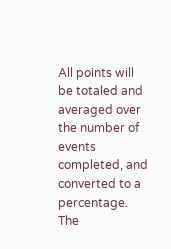All points will be totaled and averaged over the number of events completed, and converted to a percentage. The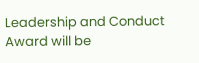Leadership and Conduct Award will be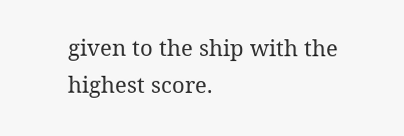given to the ship with the highest score.